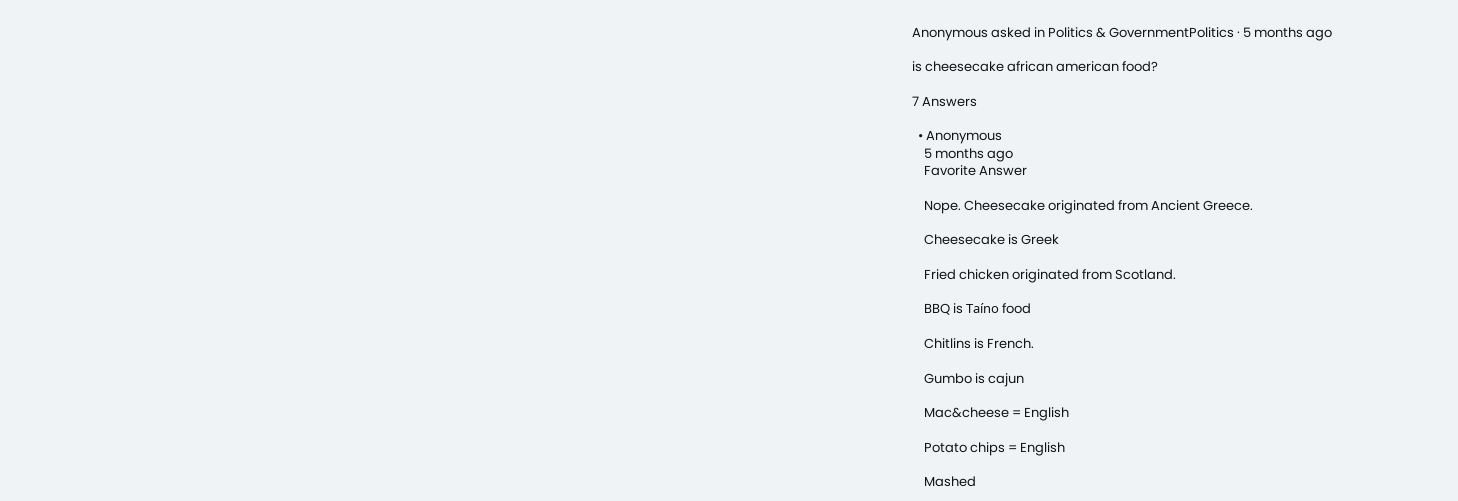Anonymous asked in Politics & GovernmentPolitics · 5 months ago

is cheesecake african american food?

7 Answers

  • Anonymous
    5 months ago
    Favorite Answer

    Nope. Cheesecake originated from Ancient Greece.

    Cheesecake is Greek

    Fried chicken originated from Scotland.

    BBQ is Taíno food

    Chitlins is French.

    Gumbo is cajun

    Mac&cheese = English

    Potato chips = English

    Mashed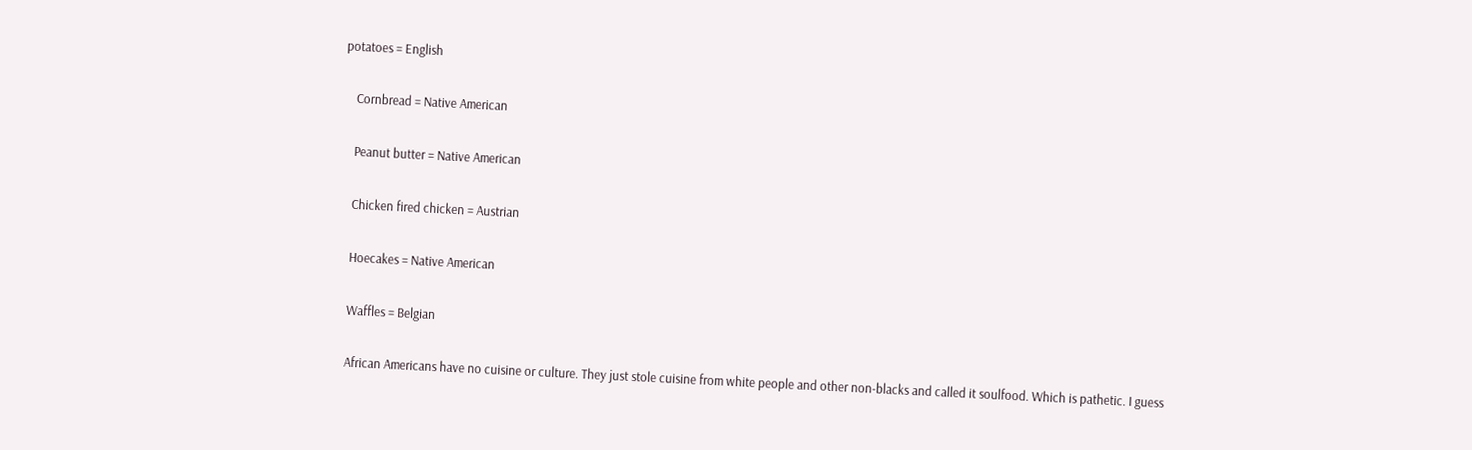potatoes = English

    Cornbread = Native American

    Peanut butter = Native American

    Chicken fired chicken = Austrian

    Hoecakes = Native American

    Waffles = Belgian

    African Americans have no cuisine or culture. They just stole cuisine from white people and other non-blacks and called it soulfood. Which is pathetic. I guess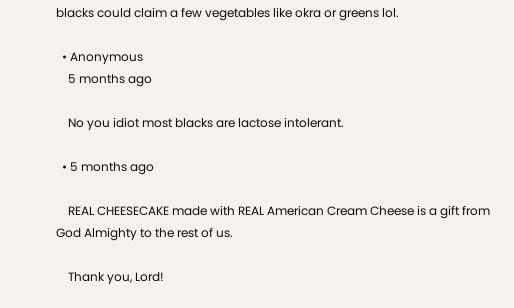blacks could claim a few vegetables like okra or greens lol.

  • Anonymous
    5 months ago

    No you idiot most blacks are lactose intolerant.

  • 5 months ago

    REAL CHEESECAKE made with REAL American Cream Cheese is a gift from God Almighty to the rest of us.

    Thank you, Lord!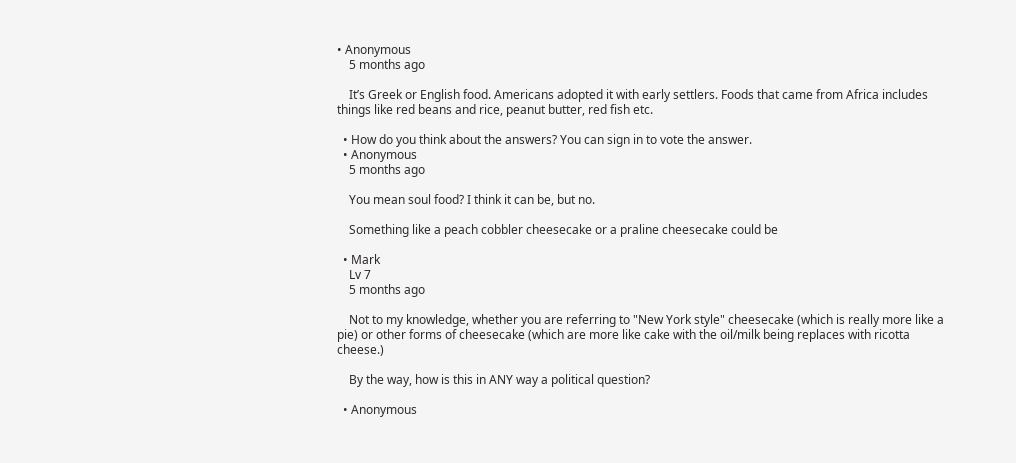• Anonymous
    5 months ago

    It’s Greek or English food. Americans adopted it with early settlers. Foods that came from Africa includes things like red beans and rice, peanut butter, red fish etc.

  • How do you think about the answers? You can sign in to vote the answer.
  • Anonymous
    5 months ago

    You mean soul food? I think it can be, but no.

    Something like a peach cobbler cheesecake or a praline cheesecake could be

  • Mark
    Lv 7
    5 months ago

    Not to my knowledge, whether you are referring to "New York style" cheesecake (which is really more like a pie) or other forms of cheesecake (which are more like cake with the oil/milk being replaces with ricotta cheese.)

    By the way, how is this in ANY way a political question?

  • Anonymous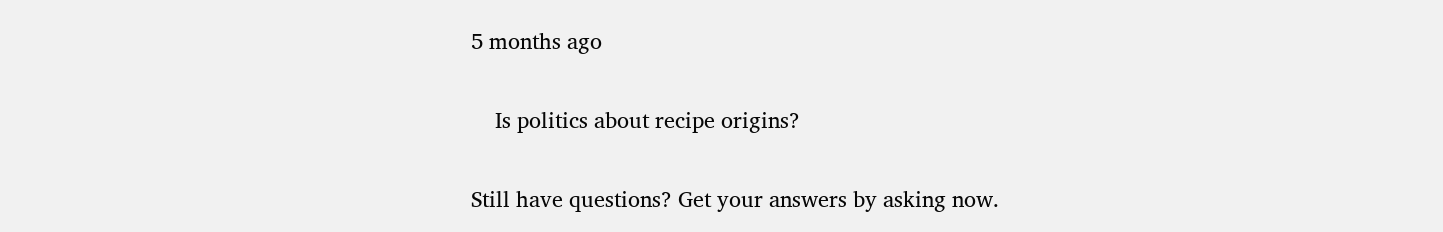5 months ago

    Is politics about recipe origins?

Still have questions? Get your answers by asking now.